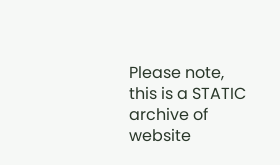Please note, this is a STATIC archive of website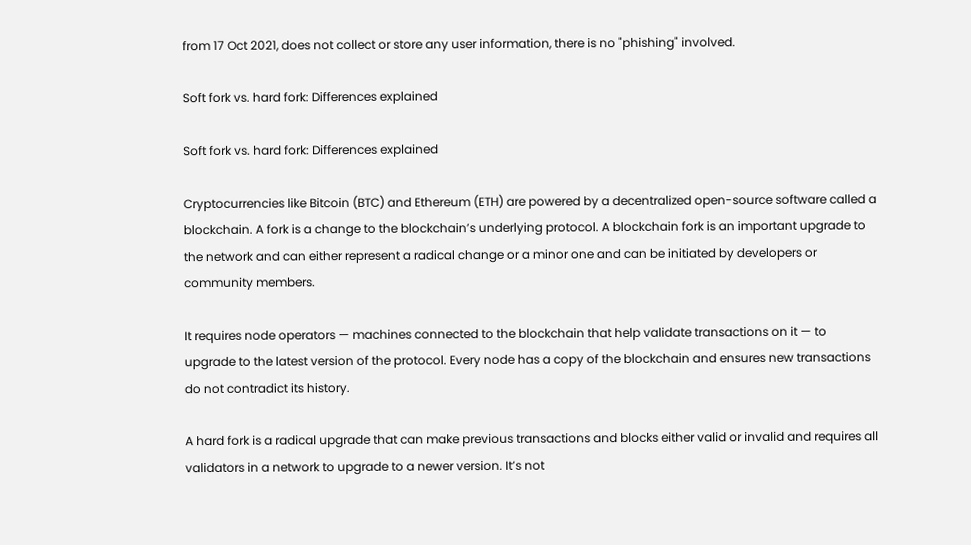from 17 Oct 2021, does not collect or store any user information, there is no "phishing" involved.

Soft fork vs. hard fork: Differences explained

Soft fork vs. hard fork: Differences explained

Cryptocurrencies like Bitcoin (BTC) and Ethereum (ETH) are powered by a decentralized open-source software called a blockchain. A fork is a change to the blockchain’s underlying protocol. A blockchain fork is an important upgrade to the network and can either represent a radical change or a minor one and can be initiated by developers or community members.

It requires node operators — machines connected to the blockchain that help validate transactions on it — to upgrade to the latest version of the protocol. Every node has a copy of the blockchain and ensures new transactions do not contradict its history.

A hard fork is a radical upgrade that can make previous transactions and blocks either valid or invalid and requires all validators in a network to upgrade to a newer version. It’s not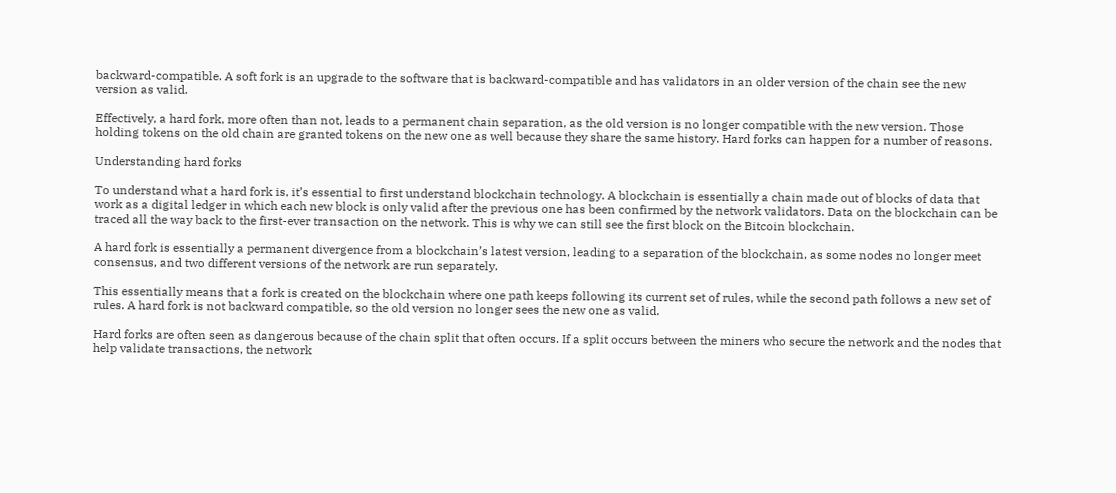backward-compatible. A soft fork is an upgrade to the software that is backward-compatible and has validators in an older version of the chain see the new version as valid.

Effectively, a hard fork, more often than not, leads to a permanent chain separation, as the old version is no longer compatible with the new version. Those holding tokens on the old chain are granted tokens on the new one as well because they share the same history. Hard forks can happen for a number of reasons.

Understanding hard forks

To understand what a hard fork is, it’s essential to first understand blockchain technology. A blockchain is essentially a chain made out of blocks of data that work as a digital ledger in which each new block is only valid after the previous one has been confirmed by the network validators. Data on the blockchain can be traced all the way back to the first-ever transaction on the network. This is why we can still see the first block on the Bitcoin blockchain.

A hard fork is essentially a permanent divergence from a blockchain’s latest version, leading to a separation of the blockchain, as some nodes no longer meet consensus, and two different versions of the network are run separately.

This essentially means that a fork is created on the blockchain where one path keeps following its current set of rules, while the second path follows a new set of rules. A hard fork is not backward compatible, so the old version no longer sees the new one as valid.

Hard forks are often seen as dangerous because of the chain split that often occurs. If a split occurs between the miners who secure the network and the nodes that help validate transactions, the network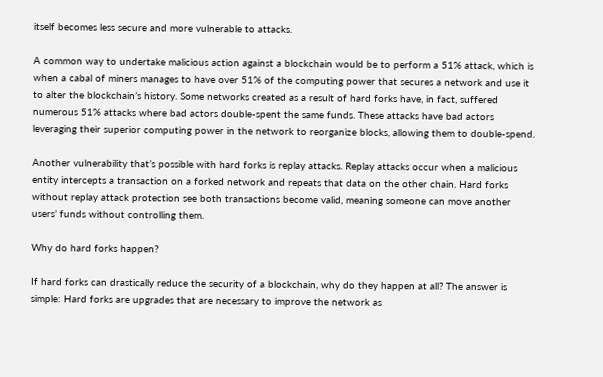itself becomes less secure and more vulnerable to attacks.

A common way to undertake malicious action against a blockchain would be to perform a 51% attack, which is when a cabal of miners manages to have over 51% of the computing power that secures a network and use it to alter the blockchain’s history. Some networks created as a result of hard forks have, in fact, suffered numerous 51% attacks where bad actors double-spent the same funds. These attacks have bad actors leveraging their superior computing power in the network to reorganize blocks, allowing them to double-spend.

Another vulnerability that’s possible with hard forks is replay attacks. Replay attacks occur when a malicious entity intercepts a transaction on a forked network and repeats that data on the other chain. Hard forks without replay attack protection see both transactions become valid, meaning someone can move another users’ funds without controlling them.

Why do hard forks happen?

If hard forks can drastically reduce the security of a blockchain, why do they happen at all? The answer is simple: Hard forks are upgrades that are necessary to improve the network as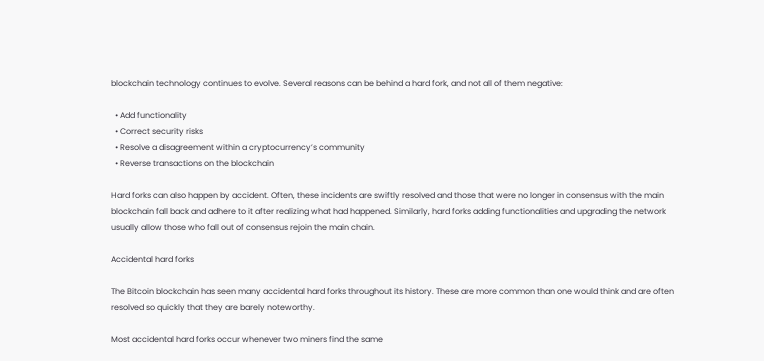blockchain technology continues to evolve. Several reasons can be behind a hard fork, and not all of them negative:

  • Add functionality
  • Correct security risks
  • Resolve a disagreement within a cryptocurrency’s community
  • Reverse transactions on the blockchain

Hard forks can also happen by accident. Often, these incidents are swiftly resolved and those that were no longer in consensus with the main blockchain fall back and adhere to it after realizing what had happened. Similarly, hard forks adding functionalities and upgrading the network usually allow those who fall out of consensus rejoin the main chain.

Accidental hard forks

The Bitcoin blockchain has seen many accidental hard forks throughout its history. These are more common than one would think and are often resolved so quickly that they are barely noteworthy.

Most accidental hard forks occur whenever two miners find the same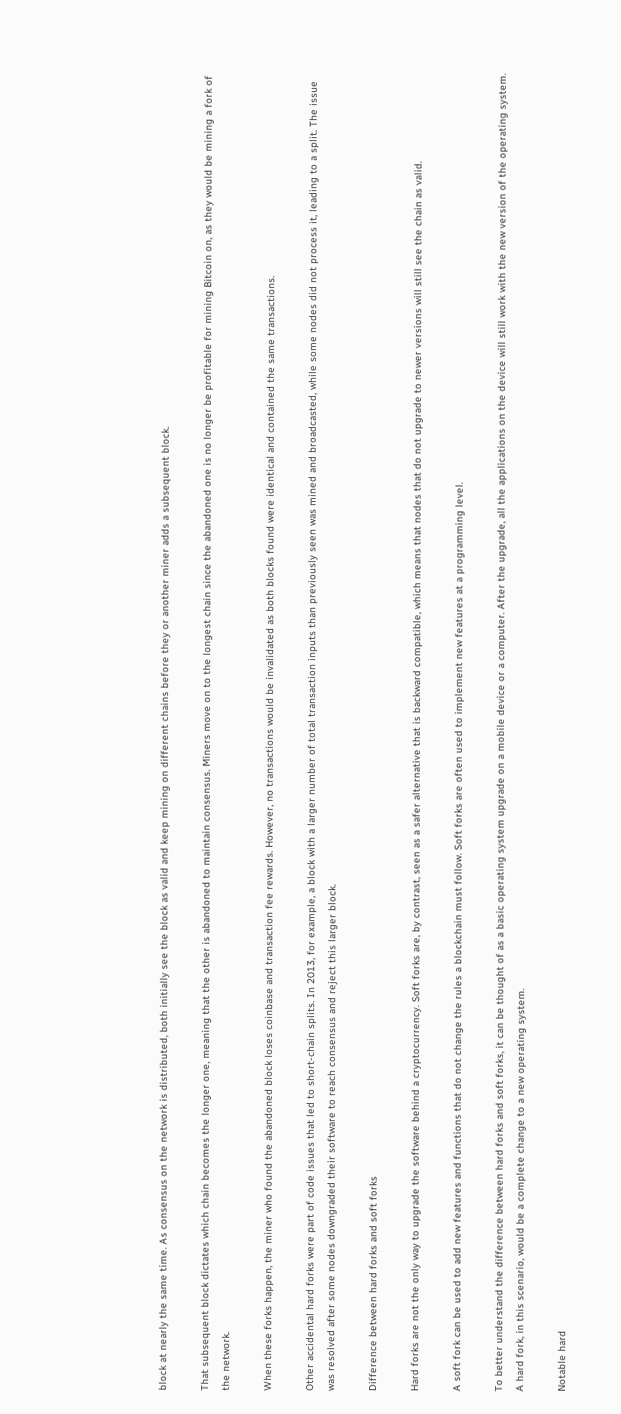block at nearly the same time. As consensus on the network is distributed, both initially see the block as valid and keep mining on different chains before they or another miner adds a subsequent block.

That subsequent block dictates which chain becomes the longer one, meaning that the other is abandoned to maintain consensus. Miners move on to the longest chain since the abandoned one is no longer be profitable for mining Bitcoin on, as they would be mining a fork of the network.

When these forks happen, the miner who found the abandoned block loses coinbase and transaction fee rewards. However, no transactions would be invalidated as both blocks found were identical and contained the same transactions.

Other accidental hard forks were part of code issues that led to short-chain splits. In 2013, for example, a block with a larger number of total transaction inputs than previously seen was mined and broadcasted, while some nodes did not process it, leading to a split. The issue was resolved after some nodes downgraded their software to reach consensus and reject this larger block.

Difference between hard forks and soft forks

Hard forks are not the only way to upgrade the software behind a cryptocurrency. Soft forks are, by contrast, seen as a safer alternative that is backward compatible, which means that nodes that do not upgrade to newer versions will still see the chain as valid.

A soft fork can be used to add new features and functions that do not change the rules a blockchain must follow. Soft forks are often used to implement new features at a programming level.

To better understand the difference between hard forks and soft forks, it can be thought of as a basic operating system upgrade on a mobile device or a computer. After the upgrade, all the applications on the device will still work with the new version of the operating system. A hard fork, in this scenario, would be a complete change to a new operating system.

Notable hard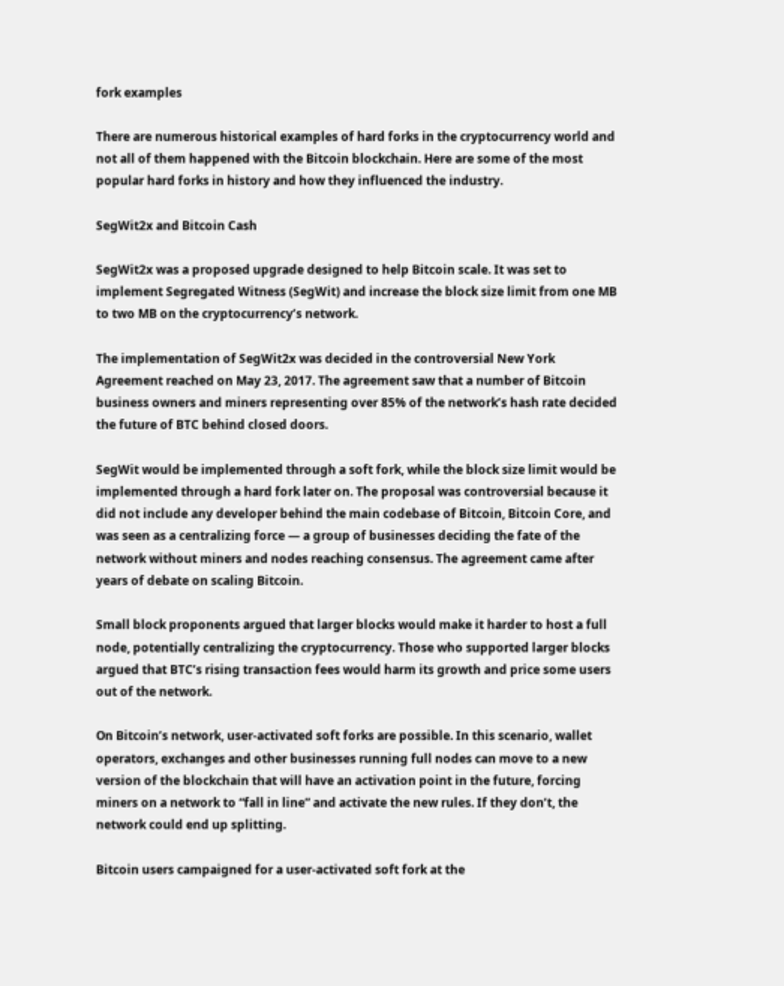fork examples

There are numerous historical examples of hard forks in the cryptocurrency world and not all of them happened with the Bitcoin blockchain. Here are some of the most popular hard forks in history and how they influenced the industry.

SegWit2x and Bitcoin Cash

SegWit2x was a proposed upgrade designed to help Bitcoin scale. It was set to implement Segregated Witness (SegWit) and increase the block size limit from one MB to two MB on the cryptocurrency’s network.

The implementation of SegWit2x was decided in the controversial New York Agreement reached on May 23, 2017. The agreement saw that a number of Bitcoin business owners and miners representing over 85% of the network’s hash rate decided the future of BTC behind closed doors.

SegWit would be implemented through a soft fork, while the block size limit would be implemented through a hard fork later on. The proposal was controversial because it did not include any developer behind the main codebase of Bitcoin, Bitcoin Core, and was seen as a centralizing force — a group of businesses deciding the fate of the network without miners and nodes reaching consensus. The agreement came after years of debate on scaling Bitcoin.

Small block proponents argued that larger blocks would make it harder to host a full node, potentially centralizing the cryptocurrency. Those who supported larger blocks argued that BTC’s rising transaction fees would harm its growth and price some users out of the network.

On Bitcoin’s network, user-activated soft forks are possible. In this scenario, wallet operators, exchanges and other businesses running full nodes can move to a new version of the blockchain that will have an activation point in the future, forcing miners on a network to “fall in line” and activate the new rules. If they don’t, the network could end up splitting.

Bitcoin users campaigned for a user-activated soft fork at the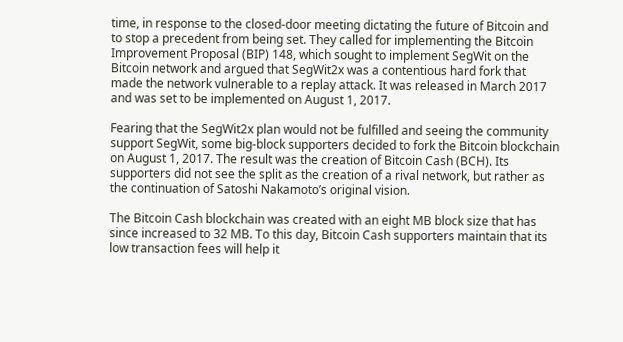time, in response to the closed-door meeting dictating the future of Bitcoin and to stop a precedent from being set. They called for implementing the Bitcoin Improvement Proposal (BIP) 148, which sought to implement SegWit on the Bitcoin network and argued that SegWit2x was a contentious hard fork that made the network vulnerable to a replay attack. It was released in March 2017 and was set to be implemented on August 1, 2017.

Fearing that the SegWit2x plan would not be fulfilled and seeing the community support SegWit, some big-block supporters decided to fork the Bitcoin blockchain on August 1, 2017. The result was the creation of Bitcoin Cash (BCH). Its supporters did not see the split as the creation of a rival network, but rather as the continuation of Satoshi Nakamoto’s original vision.

The Bitcoin Cash blockchain was created with an eight MB block size that has since increased to 32 MB. To this day, Bitcoin Cash supporters maintain that its low transaction fees will help it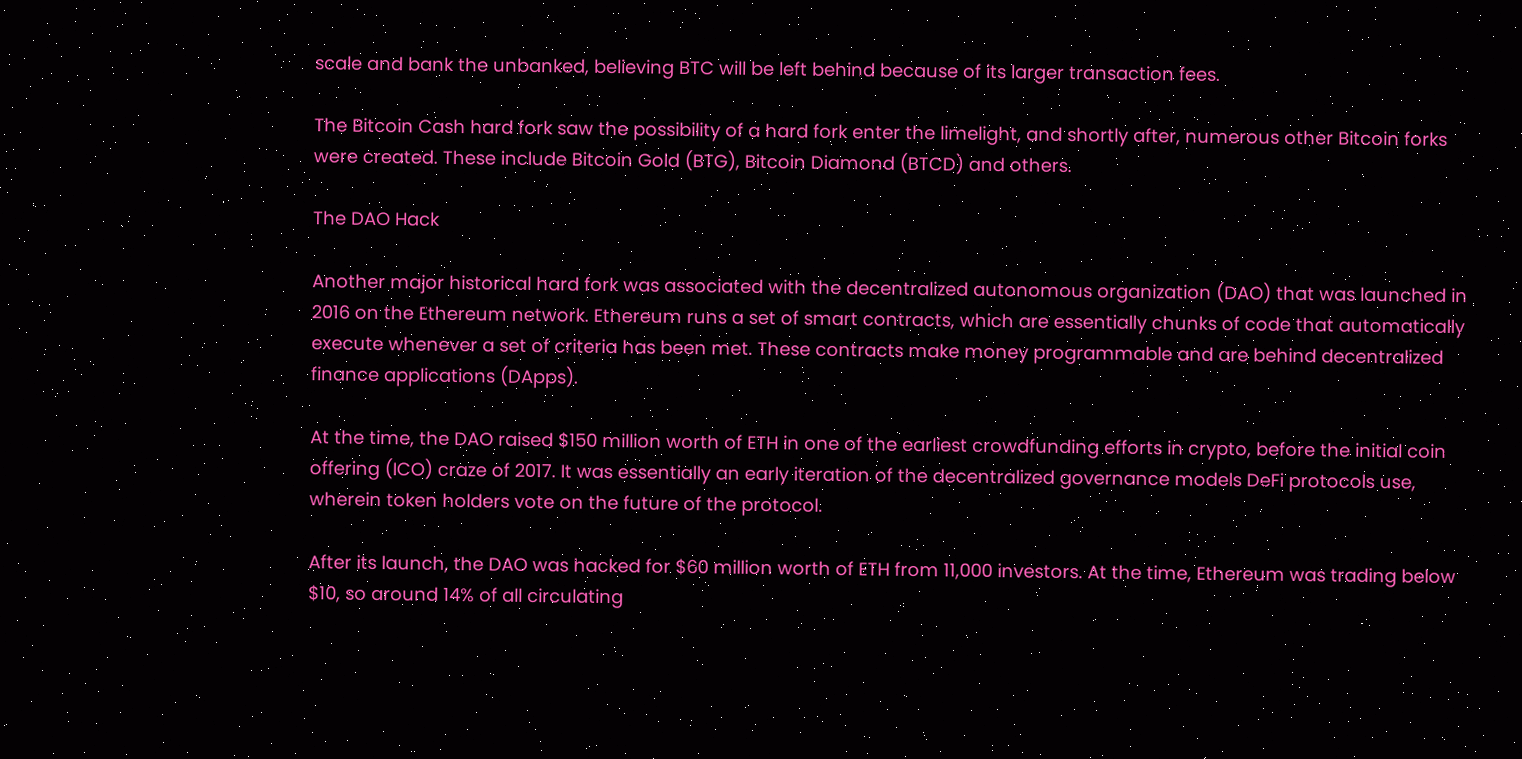scale and bank the unbanked, believing BTC will be left behind because of its larger transaction fees.

The Bitcoin Cash hard fork saw the possibility of a hard fork enter the limelight, and shortly after, numerous other Bitcoin forks were created. These include Bitcoin Gold (BTG), Bitcoin Diamond (BTCD) and others.

The DAO Hack

Another major historical hard fork was associated with the decentralized autonomous organization (DAO) that was launched in 2016 on the Ethereum network. Ethereum runs a set of smart contracts, which are essentially chunks of code that automatically execute whenever a set of criteria has been met. These contracts make money programmable and are behind decentralized finance applications (DApps).

At the time, the DAO raised $150 million worth of ETH in one of the earliest crowdfunding efforts in crypto, before the initial coin offering (ICO) craze of 2017. It was essentially an early iteration of the decentralized governance models DeFi protocols use, wherein token holders vote on the future of the protocol.

After its launch, the DAO was hacked for $60 million worth of ETH from 11,000 investors. At the time, Ethereum was trading below $10, so around 14% of all circulating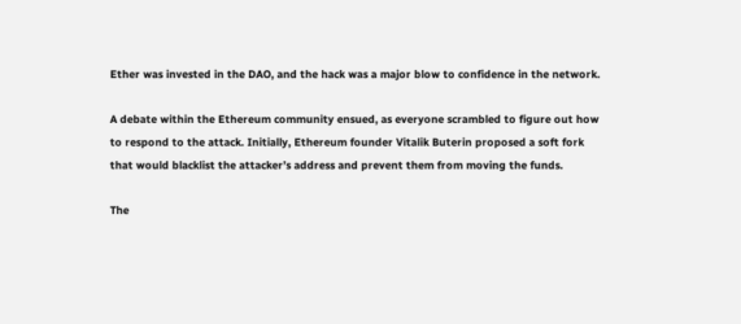Ether was invested in the DAO, and the hack was a major blow to confidence in the network.

A debate within the Ethereum community ensued, as everyone scrambled to figure out how to respond to the attack. Initially, Ethereum founder Vitalik Buterin proposed a soft fork that would blacklist the attacker’s address and prevent them from moving the funds.

The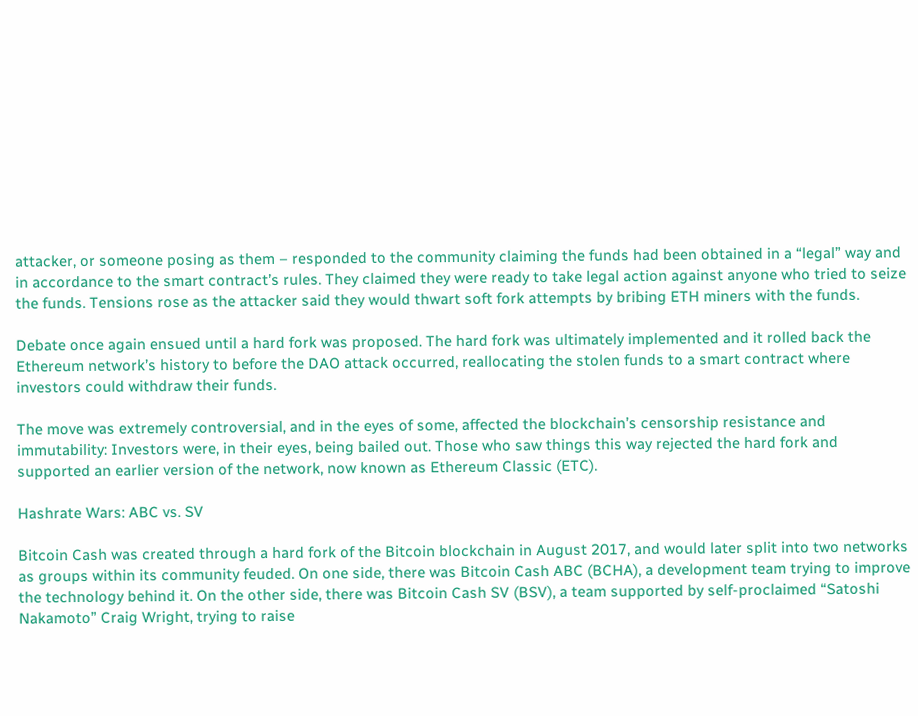attacker, or someone posing as them – responded to the community claiming the funds had been obtained in a “legal” way and in accordance to the smart contract’s rules. They claimed they were ready to take legal action against anyone who tried to seize the funds. Tensions rose as the attacker said they would thwart soft fork attempts by bribing ETH miners with the funds.

Debate once again ensued until a hard fork was proposed. The hard fork was ultimately implemented and it rolled back the Ethereum network’s history to before the DAO attack occurred, reallocating the stolen funds to a smart contract where investors could withdraw their funds.

The move was extremely controversial, and in the eyes of some, affected the blockchain’s censorship resistance and immutability: Investors were, in their eyes, being bailed out. Those who saw things this way rejected the hard fork and supported an earlier version of the network, now known as Ethereum Classic (ETC).

Hashrate Wars: ABC vs. SV

Bitcoin Cash was created through a hard fork of the Bitcoin blockchain in August 2017, and would later split into two networks as groups within its community feuded. On one side, there was Bitcoin Cash ABC (BCHA), a development team trying to improve the technology behind it. On the other side, there was Bitcoin Cash SV (BSV), a team supported by self-proclaimed “Satoshi Nakamoto” Craig Wright, trying to raise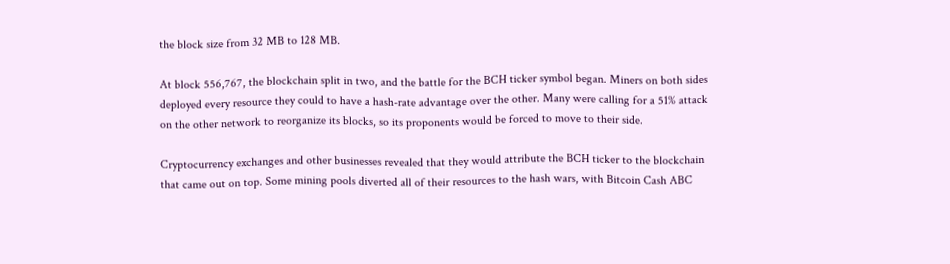the block size from 32 MB to 128 MB.

At block 556,767, the blockchain split in two, and the battle for the BCH ticker symbol began. Miners on both sides deployed every resource they could to have a hash-rate advantage over the other. Many were calling for a 51% attack on the other network to reorganize its blocks, so its proponents would be forced to move to their side.

Cryptocurrency exchanges and other businesses revealed that they would attribute the BCH ticker to the blockchain that came out on top. Some mining pools diverted all of their resources to the hash wars, with Bitcoin Cash ABC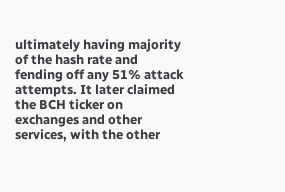ultimately having majority of the hash rate and fending off any 51% attack attempts. It later claimed the BCH ticker on exchanges and other services, with the other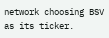network choosing BSV as its ticker.